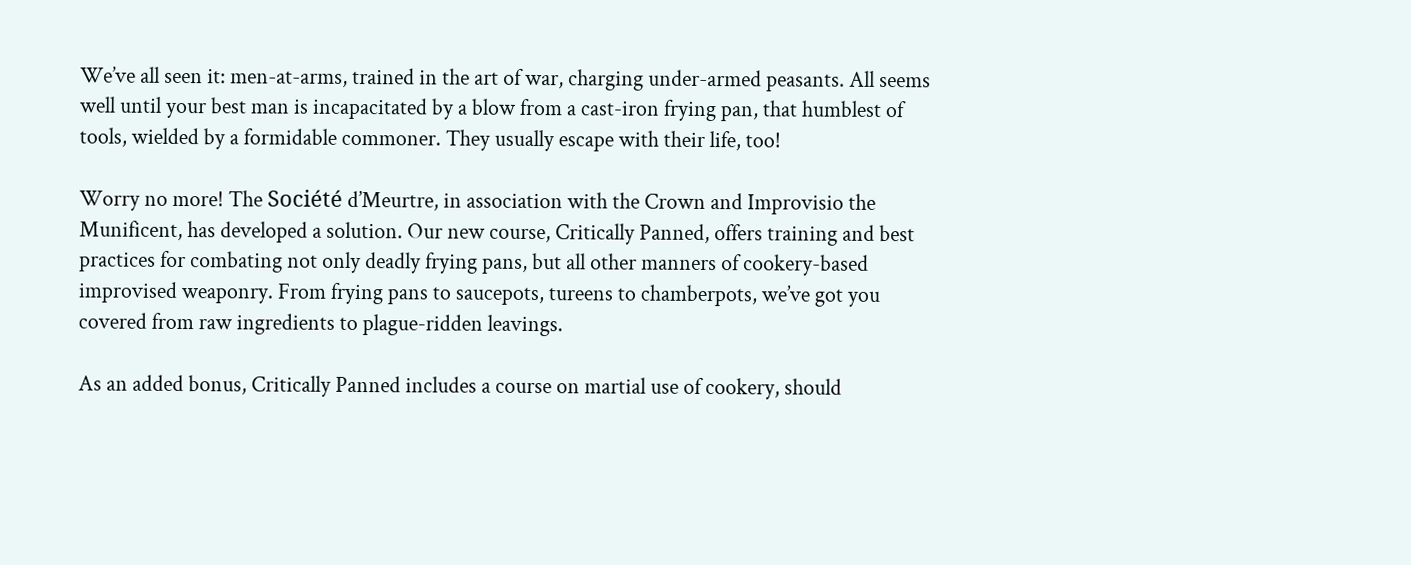We’ve all seen it: men-at-arms, trained in the art of war, charging under-armed peasants. All seems well until your best man is incapacitated by a blow from a cast-iron frying pan, that humblest of tools, wielded by a formidable commoner. They usually escape with their life, too!

Worry no more! The Société d’Meurtre, in association with the Crown and Improvisio the Munificent, has developed a solution. Our new course, Critically Panned, offers training and best practices for combating not only deadly frying pans, but all other manners of cookery-based improvised weaponry. From frying pans to saucepots, tureens to chamberpots, we’ve got you covered from raw ingredients to plague-ridden leavings.

As an added bonus, Critically Panned includes a course on martial use of cookery, should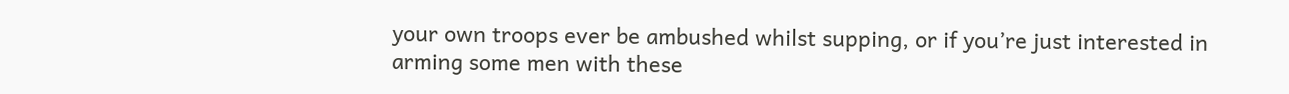your own troops ever be ambushed whilst supping, or if you’re just interested in arming some men with these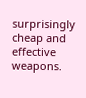surprisingly cheap and effective weapons.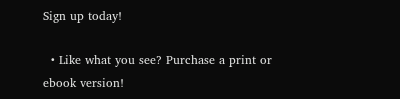Sign up today!

  • Like what you see? Purchase a print or ebook version!